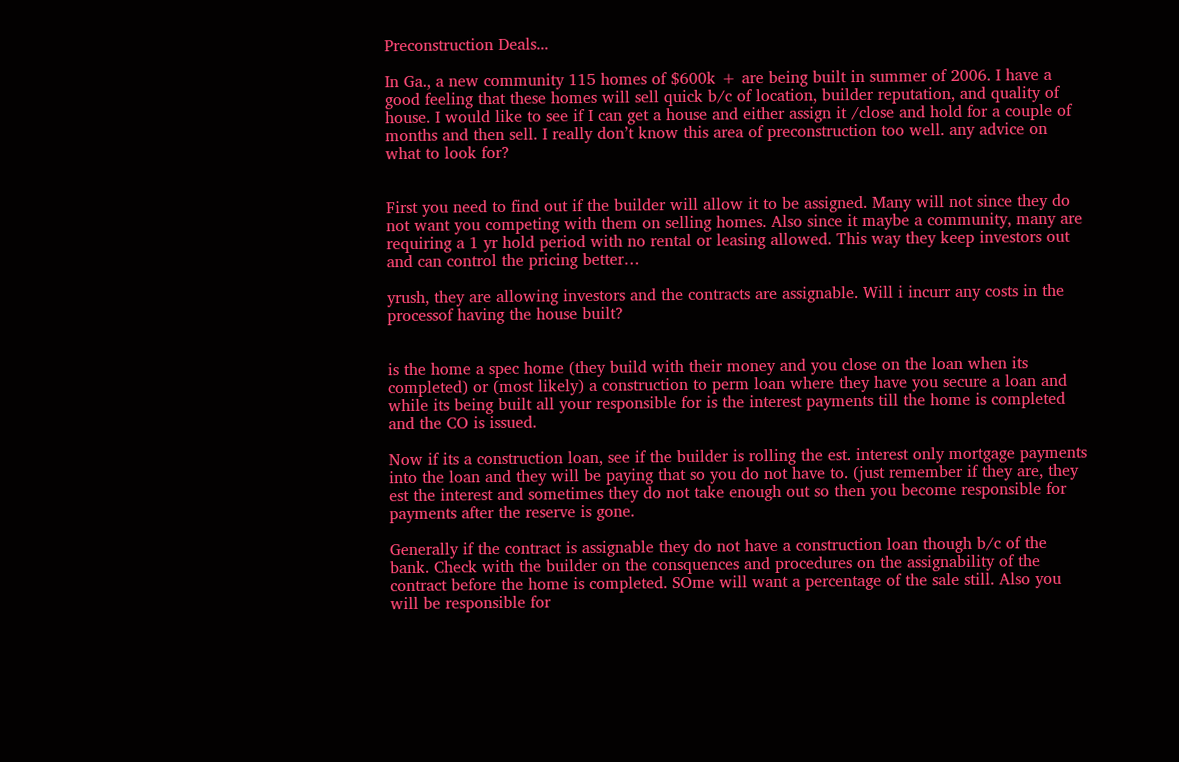Preconstruction Deals...

In Ga., a new community 115 homes of $600k + are being built in summer of 2006. I have a good feeling that these homes will sell quick b/c of location, builder reputation, and quality of house. I would like to see if I can get a house and either assign it /close and hold for a couple of months and then sell. I really don’t know this area of preconstruction too well. any advice on what to look for?


First you need to find out if the builder will allow it to be assigned. Many will not since they do not want you competing with them on selling homes. Also since it maybe a community, many are requiring a 1 yr hold period with no rental or leasing allowed. This way they keep investors out and can control the pricing better…

yrush, they are allowing investors and the contracts are assignable. Will i incurr any costs in the processof having the house built?


is the home a spec home (they build with their money and you close on the loan when its completed) or (most likely) a construction to perm loan where they have you secure a loan and while its being built all your responsible for is the interest payments till the home is completed and the CO is issued.

Now if its a construction loan, see if the builder is rolling the est. interest only mortgage payments into the loan and they will be paying that so you do not have to. (just remember if they are, they est the interest and sometimes they do not take enough out so then you become responsible for payments after the reserve is gone.

Generally if the contract is assignable they do not have a construction loan though b/c of the bank. Check with the builder on the consquences and procedures on the assignability of the contract before the home is completed. SOme will want a percentage of the sale still. Also you will be responsible for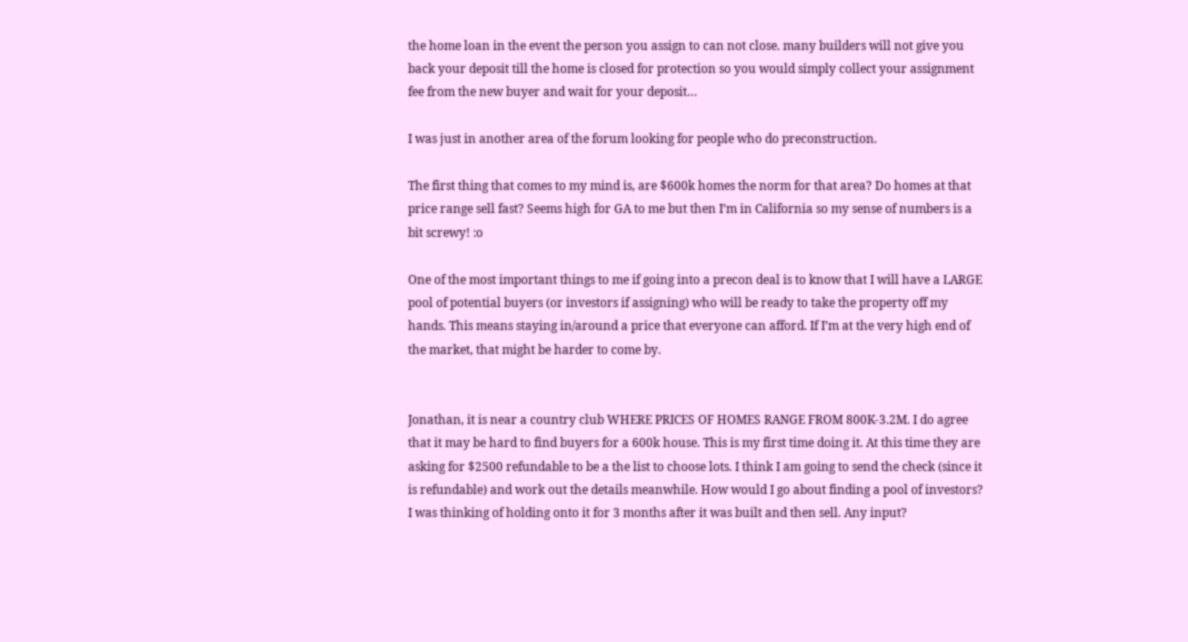the home loan in the event the person you assign to can not close. many builders will not give you back your deposit till the home is closed for protection so you would simply collect your assignment fee from the new buyer and wait for your deposit…

I was just in another area of the forum looking for people who do preconstruction.

The first thing that comes to my mind is, are $600k homes the norm for that area? Do homes at that price range sell fast? Seems high for GA to me but then I’m in California so my sense of numbers is a bit screwy! :o

One of the most important things to me if going into a precon deal is to know that I will have a LARGE pool of potential buyers (or investors if assigning) who will be ready to take the property off my hands. This means staying in/around a price that everyone can afford. If I’m at the very high end of the market, that might be harder to come by.


Jonathan, it is near a country club WHERE PRICES OF HOMES RANGE FROM 800K-3.2M. I do agree that it may be hard to find buyers for a 600k house. This is my first time doing it. At this time they are asking for $2500 refundable to be a the list to choose lots. I think I am going to send the check (since it is refundable) and work out the details meanwhile. How would I go about finding a pool of investors? I was thinking of holding onto it for 3 months after it was built and then sell. Any input?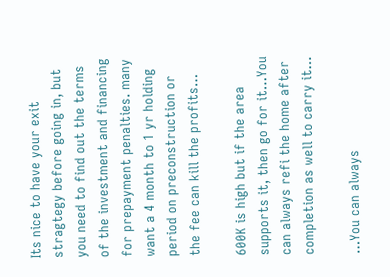Its nice to have your exit stragtegy before going in, but you need to find out the terms of the investment and financing for prepayment penalties. many want a 4 month to 1 yr holding period on preconstruction or the fee can kill the profits…

600K is high but if the area supports it, then go for it…You can always refi the home after completion as well to carry it…

…You can always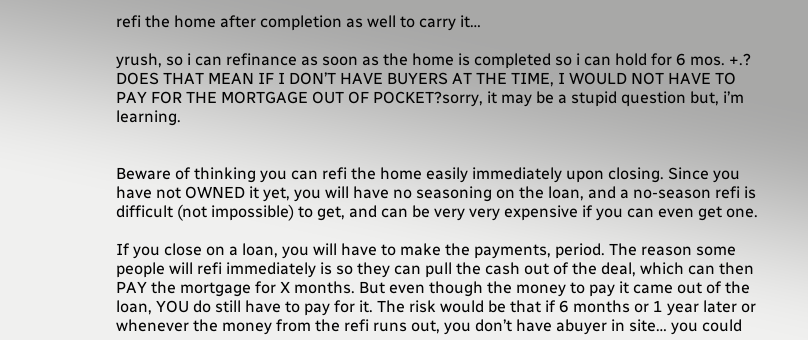refi the home after completion as well to carry it…

yrush, so i can refinance as soon as the home is completed so i can hold for 6 mos. +.? DOES THAT MEAN IF I DON’T HAVE BUYERS AT THE TIME, I WOULD NOT HAVE TO PAY FOR THE MORTGAGE OUT OF POCKET?sorry, it may be a stupid question but, i’m learning.


Beware of thinking you can refi the home easily immediately upon closing. Since you have not OWNED it yet, you will have no seasoning on the loan, and a no-season refi is difficult (not impossible) to get, and can be very very expensive if you can even get one.

If you close on a loan, you will have to make the payments, period. The reason some people will refi immediately is so they can pull the cash out of the deal, which can then PAY the mortgage for X months. But even though the money to pay it came out of the loan, YOU do still have to pay for it. The risk would be that if 6 months or 1 year later or whenever the money from the refi runs out, you don’t have abuyer in site… you could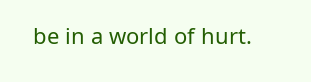be in a world of hurt.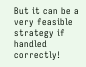But it can be a very feasible strategy if handled correctly!